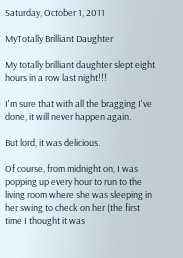Saturday, October 1, 2011

MyTotally Brilliant Daughter

My totally brilliant daughter slept eight hours in a row last night!!!

I'm sure that with all the bragging I've done, it will never happen again.

But lord, it was delicious.

Of course, from midnight on, I was popping up every hour to run to the living room where she was sleeping in her swing to check on her (the first time I thought it was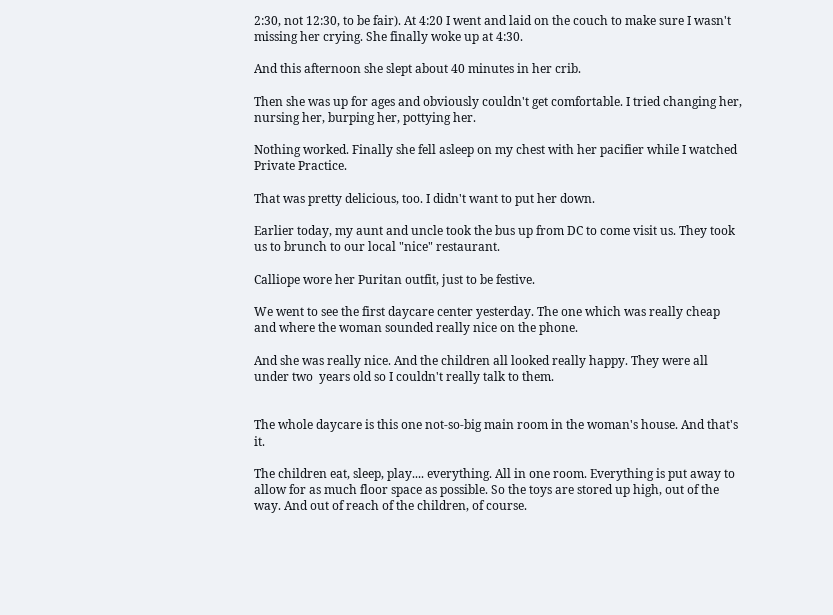2:30, not 12:30, to be fair). At 4:20 I went and laid on the couch to make sure I wasn't missing her crying. She finally woke up at 4:30.

And this afternoon she slept about 40 minutes in her crib.

Then she was up for ages and obviously couldn't get comfortable. I tried changing her, nursing her, burping her, pottying her.

Nothing worked. Finally she fell asleep on my chest with her pacifier while I watched Private Practice.

That was pretty delicious, too. I didn't want to put her down.

Earlier today, my aunt and uncle took the bus up from DC to come visit us. They took us to brunch to our local "nice" restaurant.

Calliope wore her Puritan outfit, just to be festive.

We went to see the first daycare center yesterday. The one which was really cheap and where the woman sounded really nice on the phone.

And she was really nice. And the children all looked really happy. They were all under two  years old so I couldn't really talk to them.


The whole daycare is this one not-so-big main room in the woman's house. And that's it.

The children eat, sleep, play.... everything. All in one room. Everything is put away to allow for as much floor space as possible. So the toys are stored up high, out of the way. And out of reach of the children, of course.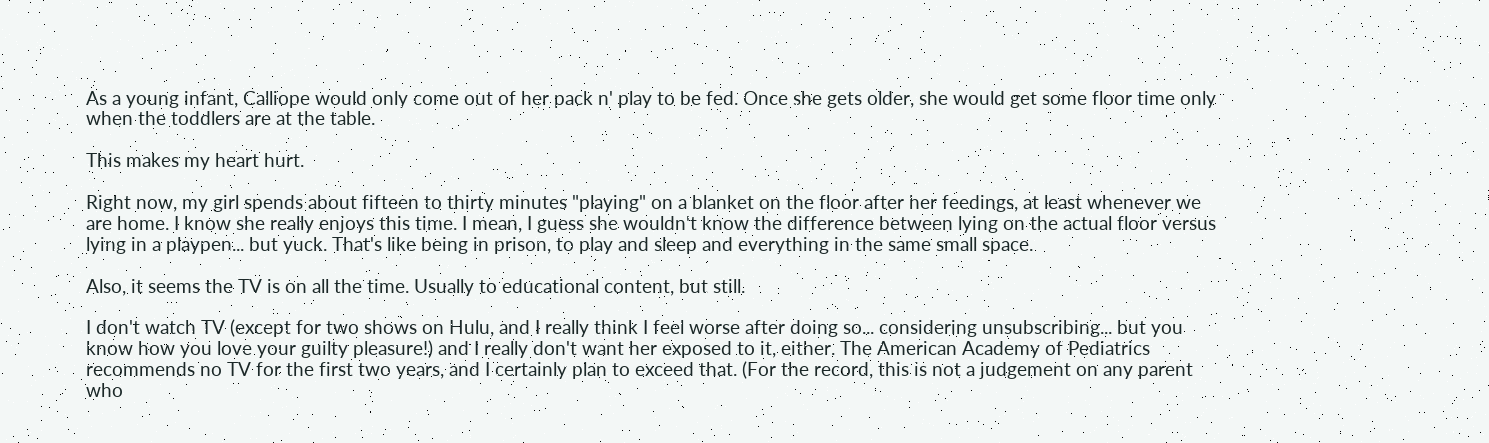As a young infant, Calliope would only come out of her pack n' play to be fed. Once she gets older, she would get some floor time only when the toddlers are at the table.

This makes my heart hurt.

Right now, my girl spends about fifteen to thirty minutes "playing" on a blanket on the floor after her feedings, at least whenever we are home. I know she really enjoys this time. I mean, I guess she wouldn't know the difference between lying on the actual floor versus lying in a playpen... but yuck. That's like being in prison, to play and sleep and everything in the same small space.

Also, it seems the TV is on all the time. Usually to educational content, but still.

I don't watch TV (except for two shows on Hulu, and I really think I feel worse after doing so... considering unsubscribing... but you know how you love your guilty pleasure!) and I really don't want her exposed to it, either. The American Academy of Pediatrics recommends no TV for the first two years, and I certainly plan to exceed that. (For the record, this is not a judgement on any parent who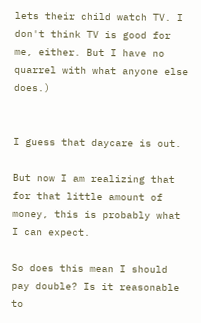lets their child watch TV. I don't think TV is good for me, either. But I have no quarrel with what anyone else does.)


I guess that daycare is out.

But now I am realizing that for that little amount of money, this is probably what I can expect.

So does this mean I should pay double? Is it reasonable to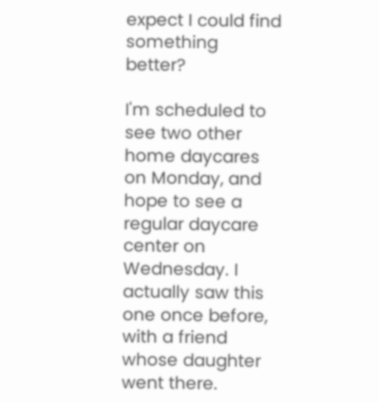expect I could find something better?

I'm scheduled to see two other home daycares on Monday, and hope to see a regular daycare center on Wednesday. I actually saw this one once before, with a friend whose daughter went there.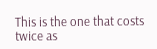This is the one that costs twice as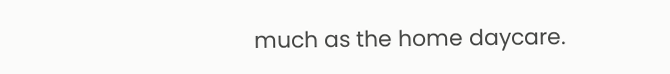much as the home daycare.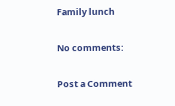Family lunch

No comments:

Post a Comment